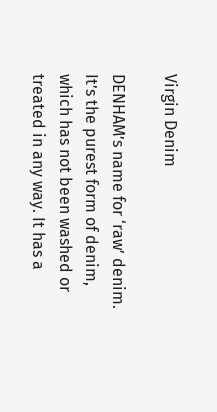Virgin Denim

DENHAM’s name for ‘raw’ denim. It’s the purest form of denim, which has not been washed or treated in any way. It has a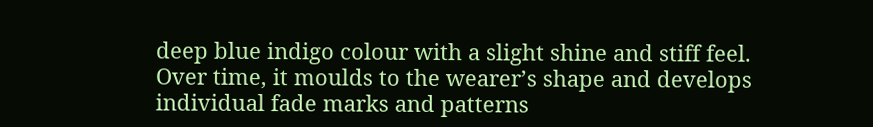deep blue indigo colour with a slight shine and stiff feel. Over time, it moulds to the wearer’s shape and develops individual fade marks and patterns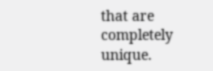that are completely unique.